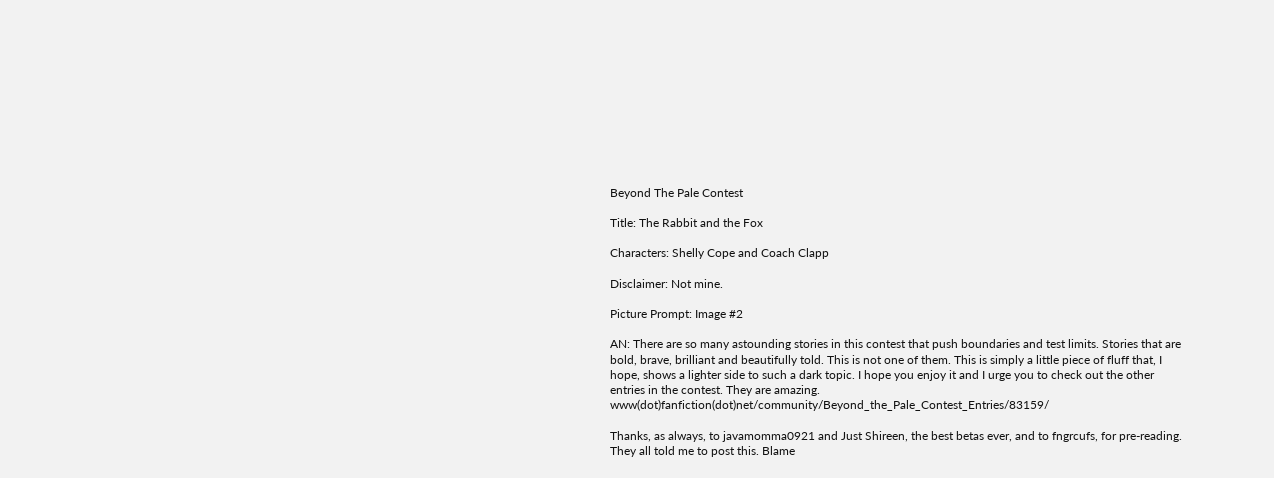Beyond The Pale Contest

Title: The Rabbit and the Fox

Characters: Shelly Cope and Coach Clapp

Disclaimer: Not mine.

Picture Prompt: Image #2

AN: There are so many astounding stories in this contest that push boundaries and test limits. Stories that are bold, brave, brilliant and beautifully told. This is not one of them. This is simply a little piece of fluff that, I hope, shows a lighter side to such a dark topic. I hope you enjoy it and I urge you to check out the other entries in the contest. They are amazing. www(dot)fanfiction(dot)net/community/Beyond_the_Pale_Contest_Entries/83159/

Thanks, as always, to javamomma0921 and Just Shireen, the best betas ever, and to fngrcufs, for pre-reading. They all told me to post this. Blame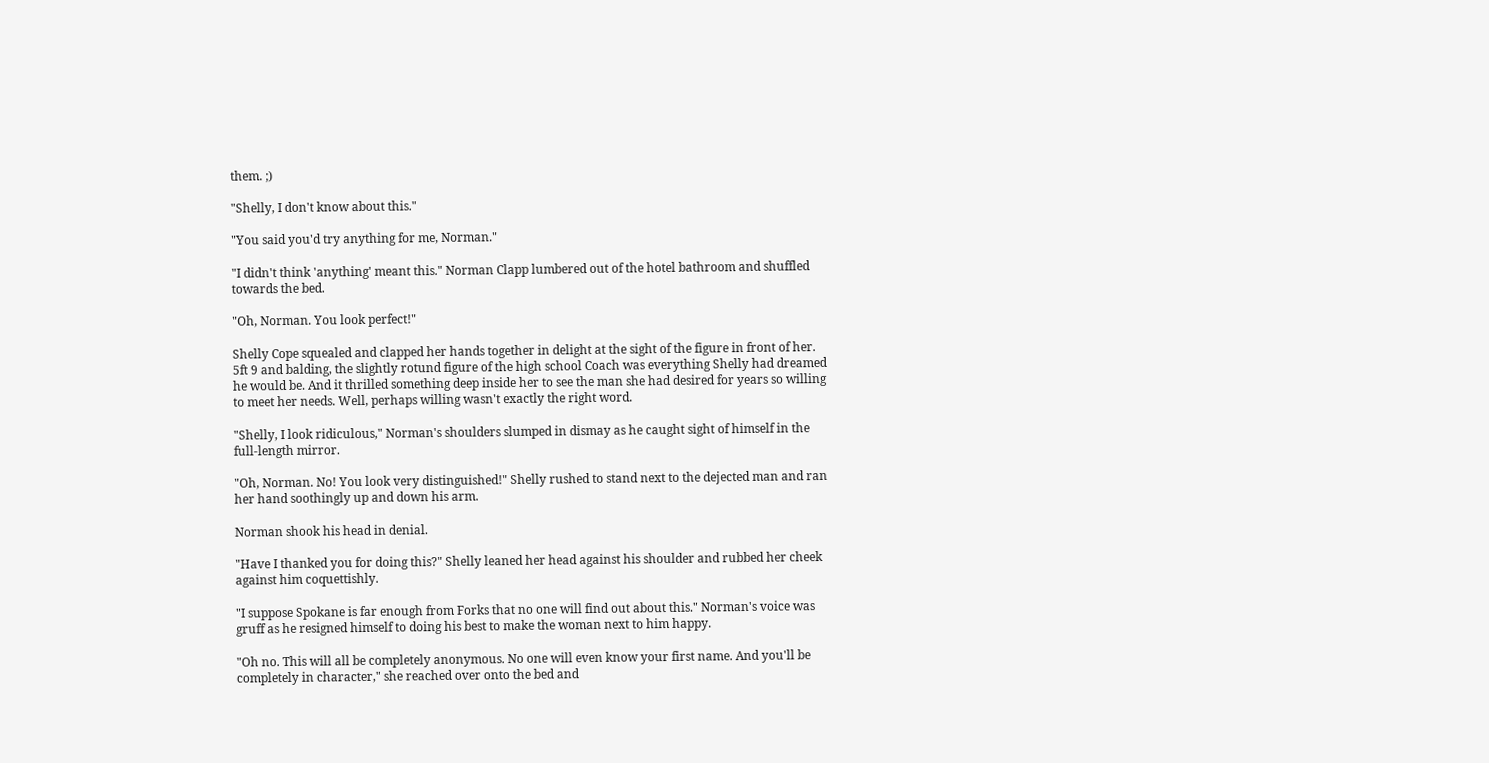them. ;)

"Shelly, I don't know about this."

"You said you'd try anything for me, Norman."

"I didn't think 'anything' meant this." Norman Clapp lumbered out of the hotel bathroom and shuffled towards the bed.

"Oh, Norman. You look perfect!"

Shelly Cope squealed and clapped her hands together in delight at the sight of the figure in front of her. 5ft 9 and balding, the slightly rotund figure of the high school Coach was everything Shelly had dreamed he would be. And it thrilled something deep inside her to see the man she had desired for years so willing to meet her needs. Well, perhaps willing wasn't exactly the right word.

"Shelly, I look ridiculous," Norman's shoulders slumped in dismay as he caught sight of himself in the full-length mirror.

"Oh, Norman. No! You look very distinguished!" Shelly rushed to stand next to the dejected man and ran her hand soothingly up and down his arm.

Norman shook his head in denial.

"Have I thanked you for doing this?" Shelly leaned her head against his shoulder and rubbed her cheek against him coquettishly.

"I suppose Spokane is far enough from Forks that no one will find out about this." Norman's voice was gruff as he resigned himself to doing his best to make the woman next to him happy.

"Oh no. This will all be completely anonymous. No one will even know your first name. And you'll be completely in character," she reached over onto the bed and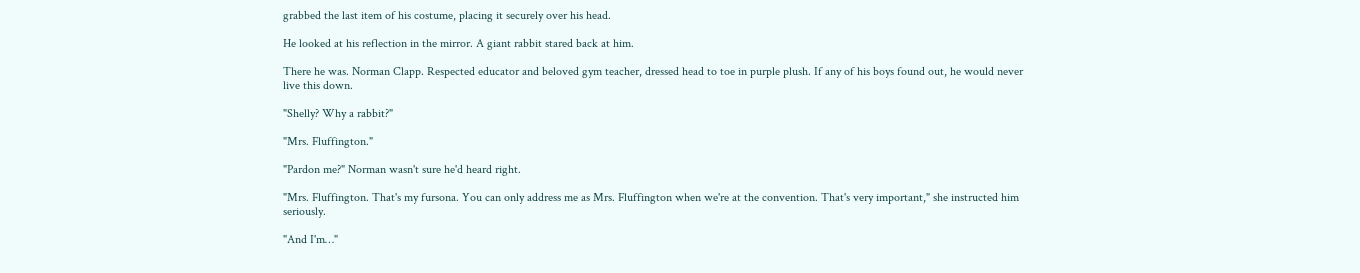grabbed the last item of his costume, placing it securely over his head.

He looked at his reflection in the mirror. A giant rabbit stared back at him.

There he was. Norman Clapp. Respected educator and beloved gym teacher, dressed head to toe in purple plush. If any of his boys found out, he would never live this down.

"Shelly? Why a rabbit?"

"Mrs. Fluffington."

"Pardon me?" Norman wasn't sure he'd heard right.

"Mrs. Fluffington. That's my fursona. You can only address me as Mrs. Fluffington when we're at the convention. That's very important," she instructed him seriously.

"And I'm…"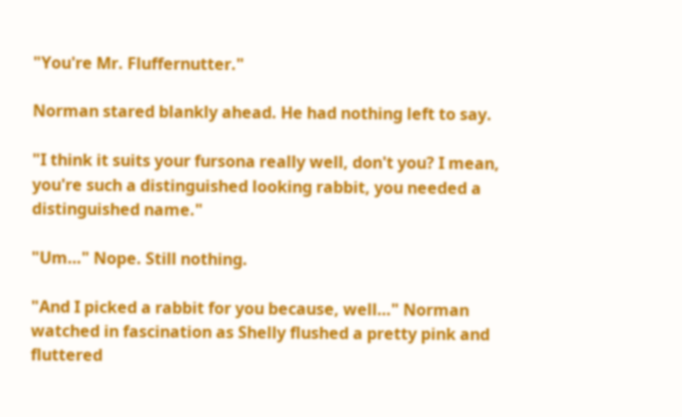"You're Mr. Fluffernutter."

Norman stared blankly ahead. He had nothing left to say.

"I think it suits your fursona really well, don't you? I mean, you're such a distinguished looking rabbit, you needed a distinguished name."

"Um…" Nope. Still nothing.

"And I picked a rabbit for you because, well…" Norman watched in fascination as Shelly flushed a pretty pink and fluttered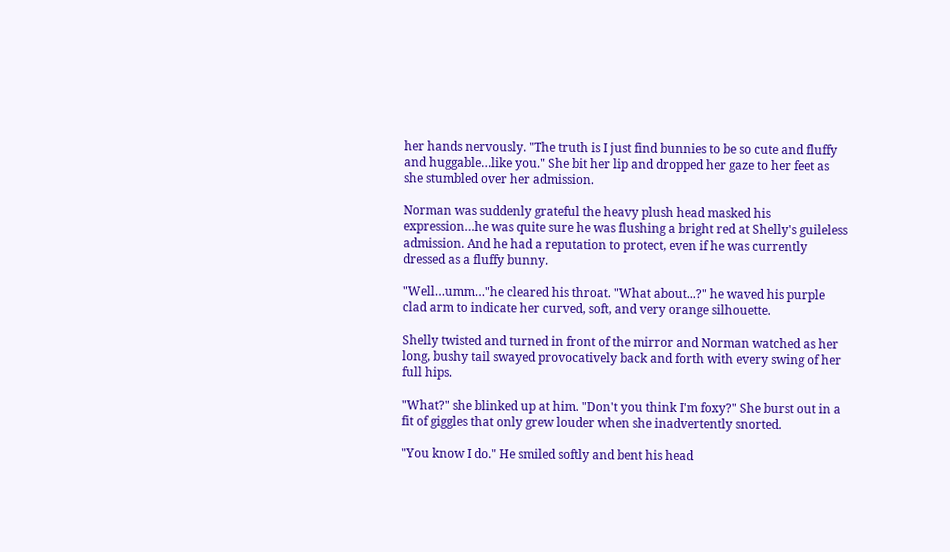her hands nervously. "The truth is I just find bunnies to be so cute and fluffy and huggable…like you." She bit her lip and dropped her gaze to her feet as she stumbled over her admission.

Norman was suddenly grateful the heavy plush head masked his expression…he was quite sure he was flushing a bright red at Shelly's guileless admission. And he had a reputation to protect, even if he was currently dressed as a fluffy bunny.

"Well…umm…"he cleared his throat. "What about...?" he waved his purple clad arm to indicate her curved, soft, and very orange silhouette.

Shelly twisted and turned in front of the mirror and Norman watched as her long, bushy tail swayed provocatively back and forth with every swing of her full hips.

"What?" she blinked up at him. "Don't you think I'm foxy?" She burst out in a fit of giggles that only grew louder when she inadvertently snorted.

"You know I do." He smiled softly and bent his head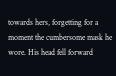towards hers, forgetting for a moment the cumbersome mask he wore. His head fell forward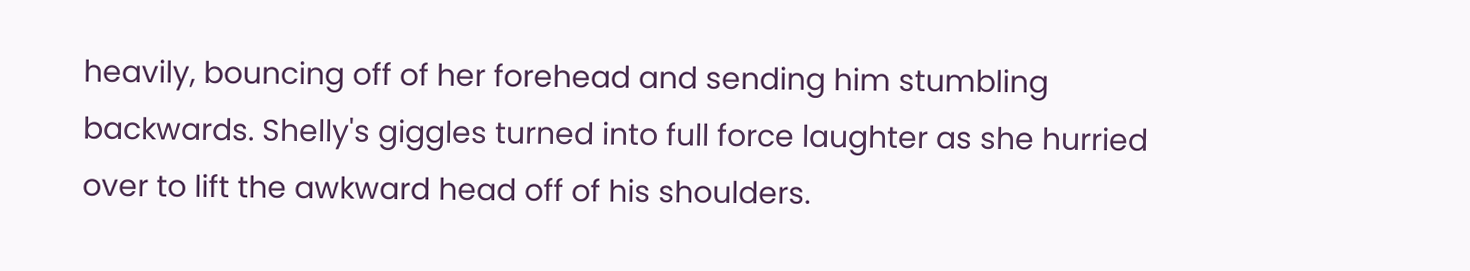heavily, bouncing off of her forehead and sending him stumbling backwards. Shelly's giggles turned into full force laughter as she hurried over to lift the awkward head off of his shoulders.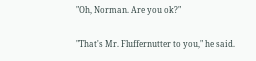"Oh, Norman. Are you ok?"

"That's Mr. Fluffernutter to you," he said.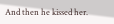And then he kissed her.